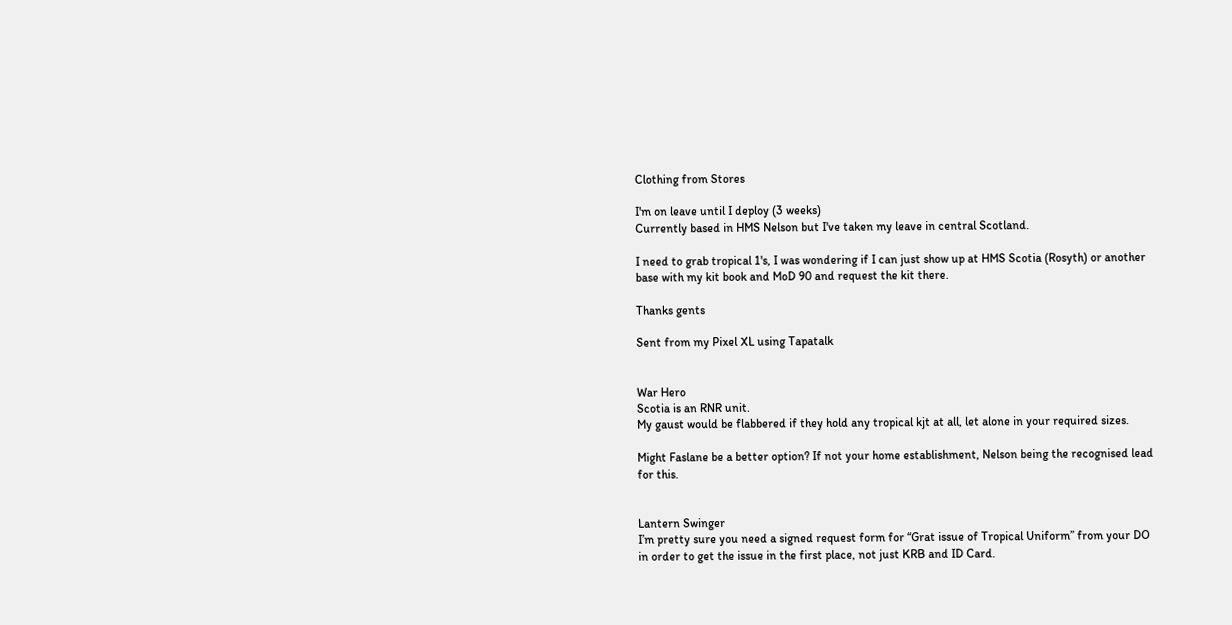Clothing from Stores

I'm on leave until I deploy (3 weeks)
Currently based in HMS Nelson but I've taken my leave in central Scotland.

I need to grab tropical 1's, I was wondering if I can just show up at HMS Scotia (Rosyth) or another base with my kit book and MoD 90 and request the kit there.

Thanks gents

Sent from my Pixel XL using Tapatalk


War Hero
Scotia is an RNR unit.
My gaust would be flabbered if they hold any tropical kjt at all, let alone in your required sizes.

Might Faslane be a better option? If not your home establishment, Nelson being the recognised lead for this.


Lantern Swinger
I’m pretty sure you need a signed request form for “Grat issue of Tropical Uniform” from your DO in order to get the issue in the first place, not just KRB and ID Card.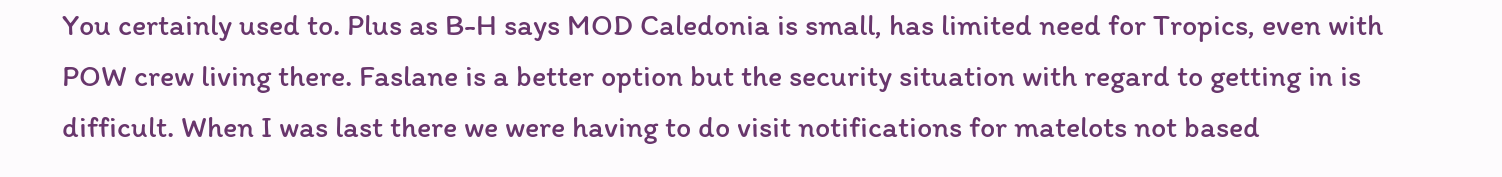You certainly used to. Plus as B-H says MOD Caledonia is small, has limited need for Tropics, even with POW crew living there. Faslane is a better option but the security situation with regard to getting in is difficult. When I was last there we were having to do visit notifications for matelots not based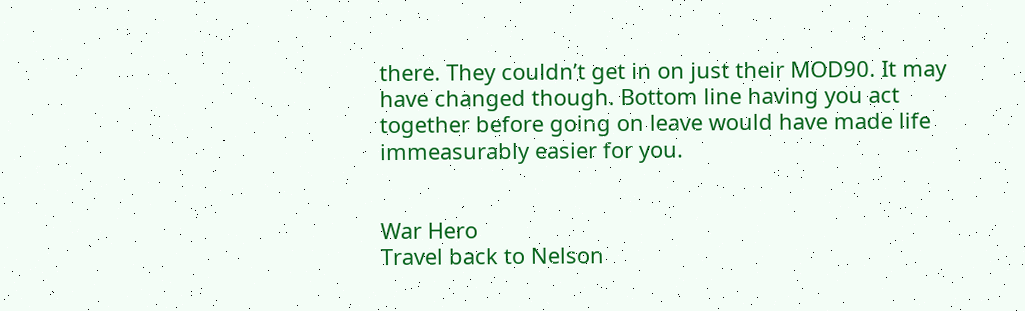there. They couldn’t get in on just their MOD90. It may have changed though. Bottom line having you act together before going on leave would have made life immeasurably easier for you.


War Hero
Travel back to Nelson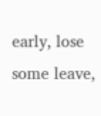early, lose some leave,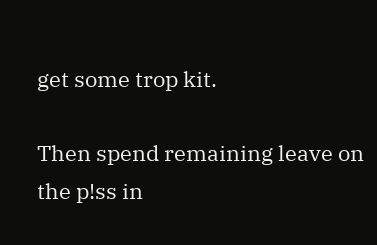get some trop kit.

Then spend remaining leave on the p!ss in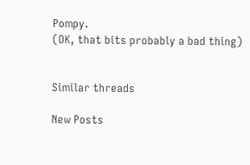Pompy.
(OK, that bits probably a bad thing)


Similar threads

New Posts